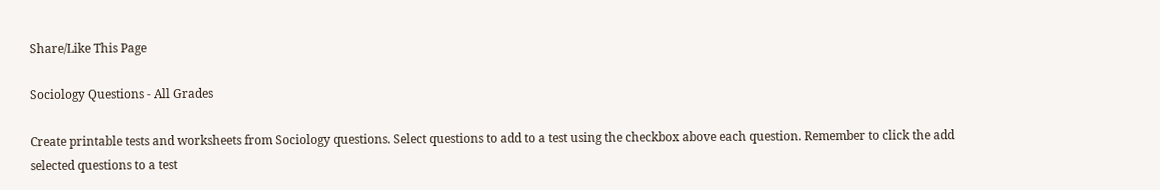Share/Like This Page

Sociology Questions - All Grades

Create printable tests and worksheets from Sociology questions. Select questions to add to a test using the checkbox above each question. Remember to click the add selected questions to a test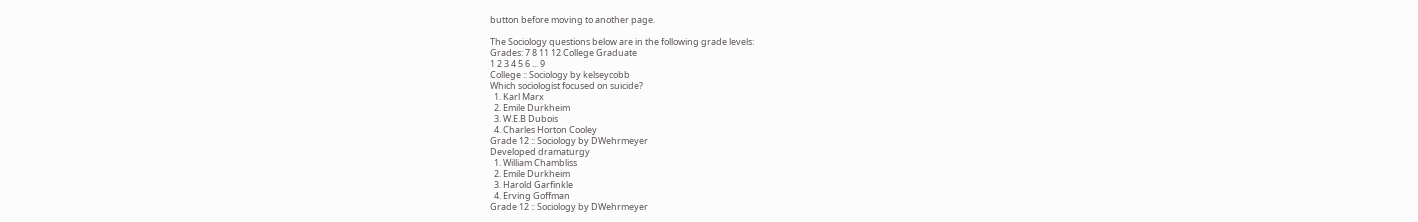button before moving to another page.

The Sociology questions below are in the following grade levels:
Grades: 7 8 11 12 College Graduate
1 2 3 4 5 6 ... 9
College :: Sociology by kelseycobb
Which sociologist focused on suicide?
  1. Karl Marx
  2. Emile Durkheim
  3. W.E.B Dubois
  4. Charles Horton Cooley
Grade 12 :: Sociology by DWehrmeyer
Developed dramaturgy
  1. William Chambliss
  2. Emile Durkheim
  3. Harold Garfinkle
  4. Erving Goffman
Grade 12 :: Sociology by DWehrmeyer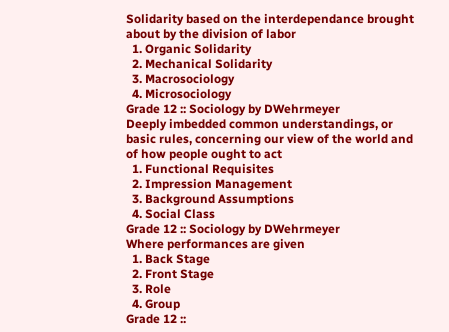Solidarity based on the interdependance brought about by the division of labor
  1. Organic Solidarity
  2. Mechanical Solidarity
  3. Macrosociology
  4. Microsociology
Grade 12 :: Sociology by DWehrmeyer
Deeply imbedded common understandings, or basic rules, concerning our view of the world and of how people ought to act
  1. Functional Requisites
  2. Impression Management
  3. Background Assumptions
  4. Social Class
Grade 12 :: Sociology by DWehrmeyer
Where performances are given
  1. Back Stage
  2. Front Stage
  3. Role
  4. Group
Grade 12 ::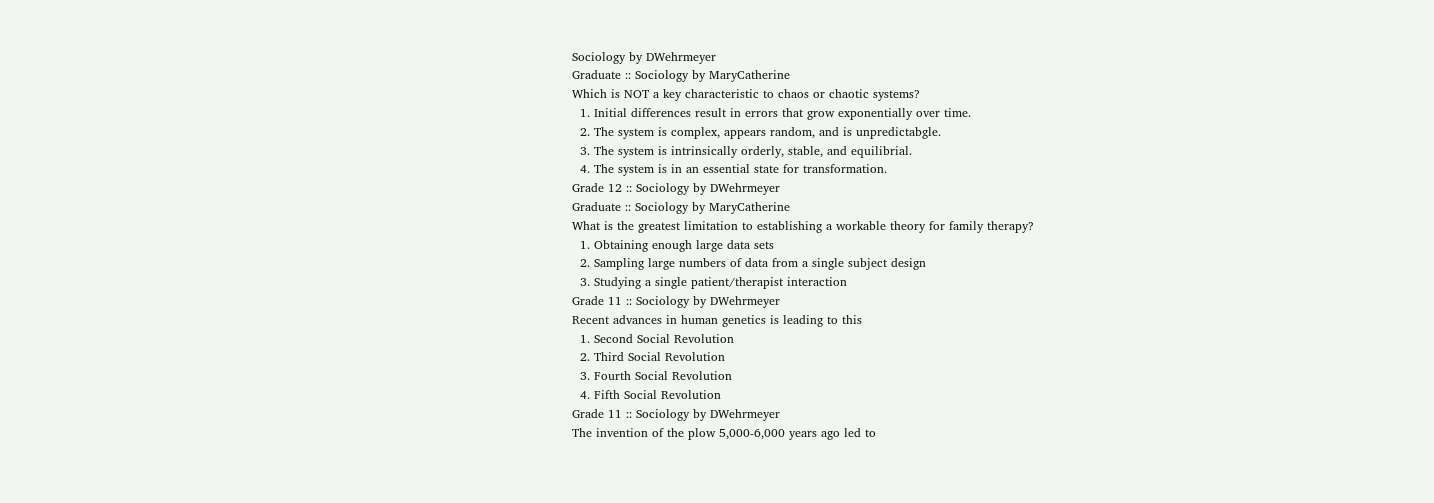Sociology by DWehrmeyer
Graduate :: Sociology by MaryCatherine
Which is NOT a key characteristic to chaos or chaotic systems?
  1. Initial differences result in errors that grow exponentially over time.
  2. The system is complex, appears random, and is unpredictabgle.
  3. The system is intrinsically orderly, stable, and equilibrial.
  4. The system is in an essential state for transformation.
Grade 12 :: Sociology by DWehrmeyer
Graduate :: Sociology by MaryCatherine
What is the greatest limitation to establishing a workable theory for family therapy?
  1. Obtaining enough large data sets
  2. Sampling large numbers of data from a single subject design
  3. Studying a single patient/therapist interaction
Grade 11 :: Sociology by DWehrmeyer
Recent advances in human genetics is leading to this
  1. Second Social Revolution
  2. Third Social Revolution
  3. Fourth Social Revolution
  4. Fifth Social Revolution
Grade 11 :: Sociology by DWehrmeyer
The invention of the plow 5,000-6,000 years ago led to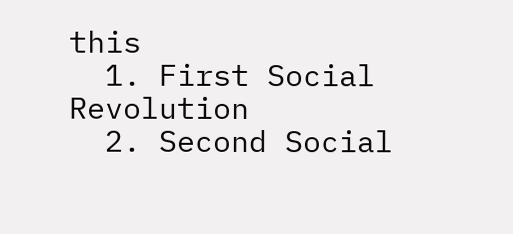this
  1. First Social Revolution
  2. Second Social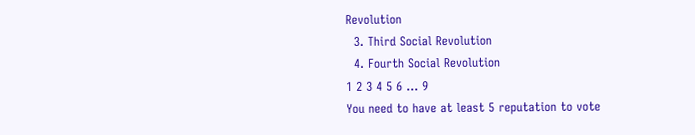Revolution
  3. Third Social Revolution
  4. Fourth Social Revolution
1 2 3 4 5 6 ... 9
You need to have at least 5 reputation to vote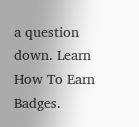a question down. Learn How To Earn Badges.